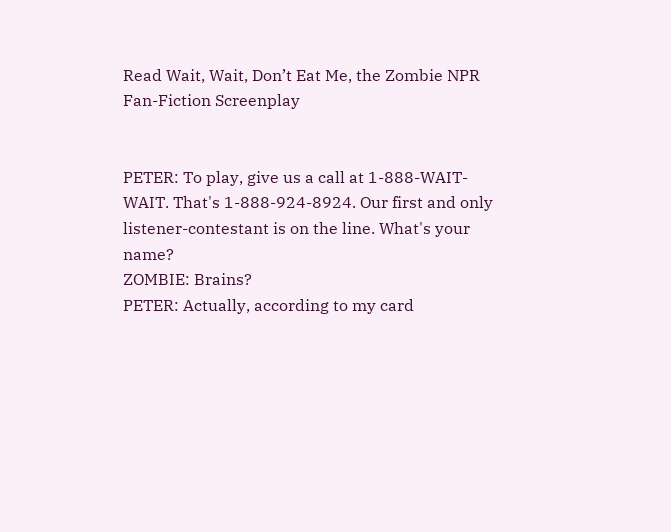Read Wait, Wait, Don’t Eat Me, the Zombie NPR Fan-Fiction Screenplay


PETER: To play, give us a call at 1-888-WAIT-WAIT. That's 1-888-924-8924. Our first and only listener-contestant is on the line. What's your name?
ZOMBIE: Brains?
PETER: Actually, according to my card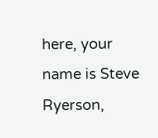here, your name is Steve Ryerson,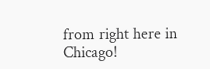from right here in Chicago!